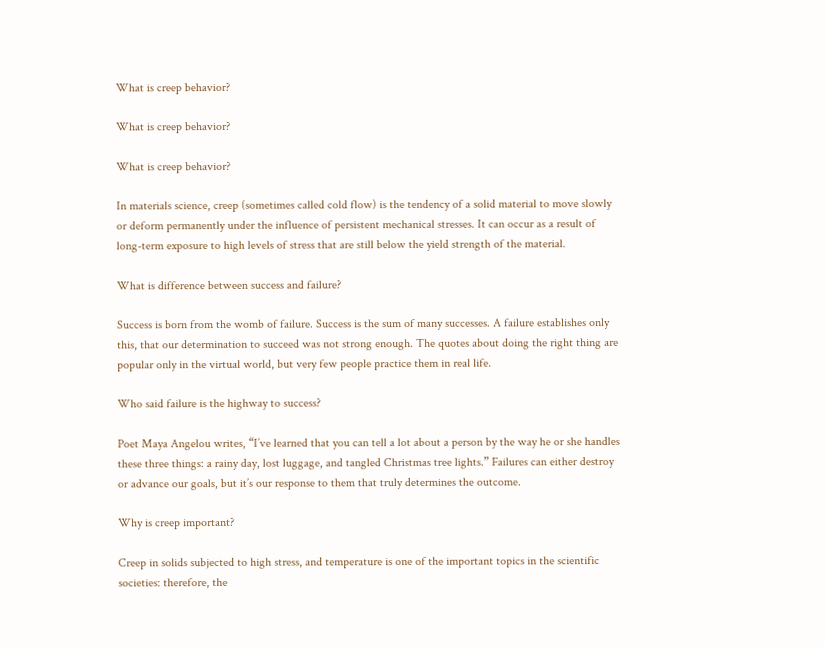What is creep behavior?

What is creep behavior?

What is creep behavior?

In materials science, creep (sometimes called cold flow) is the tendency of a solid material to move slowly or deform permanently under the influence of persistent mechanical stresses. It can occur as a result of long-term exposure to high levels of stress that are still below the yield strength of the material.

What is difference between success and failure?

Success is born from the womb of failure. Success is the sum of many successes. A failure establishes only this, that our determination to succeed was not strong enough. The quotes about doing the right thing are popular only in the virtual world, but very few people practice them in real life.

Who said failure is the highway to success?

Poet Maya Angelou writes, “I’ve learned that you can tell a lot about a person by the way he or she handles these three things: a rainy day, lost luggage, and tangled Christmas tree lights.” Failures can either destroy or advance our goals, but it’s our response to them that truly determines the outcome.

Why is creep important?

Creep in solids subjected to high stress, and temperature is one of the important topics in the scientific societies: therefore, the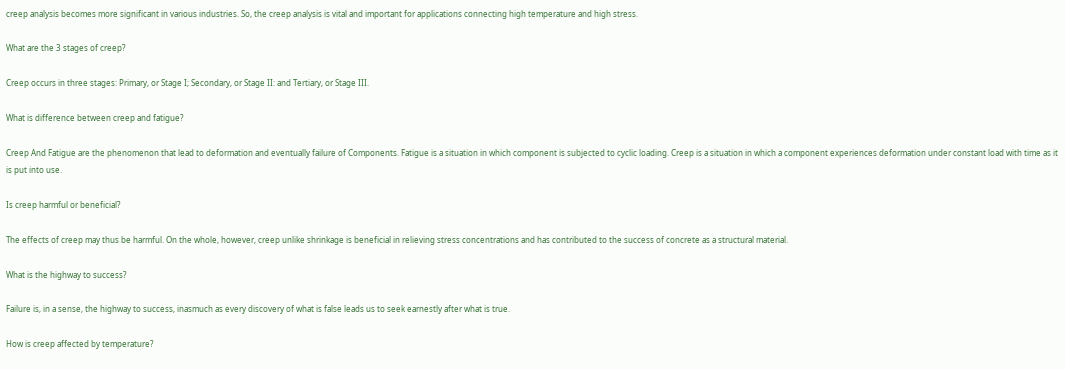creep analysis becomes more significant in various industries. So, the creep analysis is vital and important for applications connecting high temperature and high stress.

What are the 3 stages of creep?

Creep occurs in three stages: Primary, or Stage I; Secondary, or Stage II: and Tertiary, or Stage III.

What is difference between creep and fatigue?

Creep And Fatigue are the phenomenon that lead to deformation and eventually failure of Components. Fatigue is a situation in which component is subjected to cyclic loading. Creep is a situation in which a component experiences deformation under constant load with time as it is put into use.

Is creep harmful or beneficial?

The effects of creep may thus be harmful. On the whole, however, creep unlike shrinkage is beneficial in relieving stress concentrations and has contributed to the success of concrete as a structural material.

What is the highway to success?

Failure is, in a sense, the highway to success, inasmuch as every discovery of what is false leads us to seek earnestly after what is true.

How is creep affected by temperature?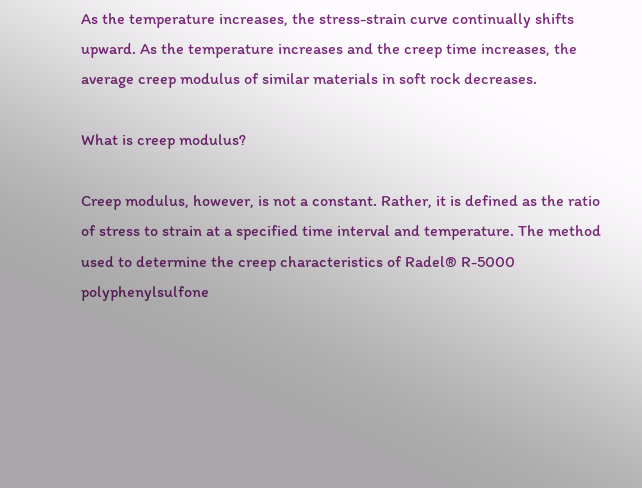As the temperature increases, the stress-strain curve continually shifts upward. As the temperature increases and the creep time increases, the average creep modulus of similar materials in soft rock decreases.

What is creep modulus?

Creep modulus, however, is not a constant. Rather, it is defined as the ratio of stress to strain at a specified time interval and temperature. The method used to determine the creep characteristics of Radel® R-5000 polyphenylsulfone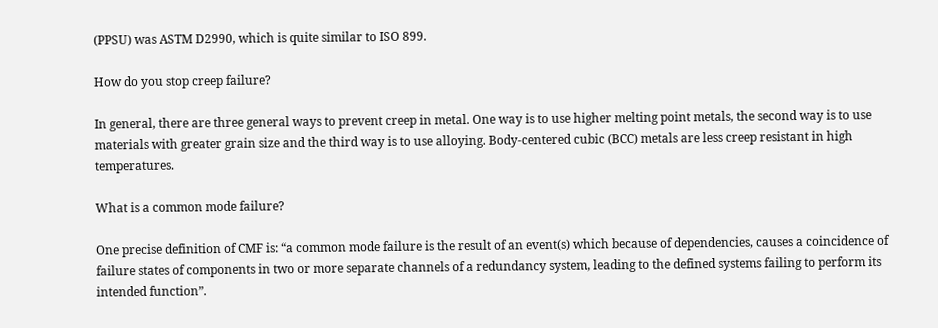(PPSU) was ASTM D2990, which is quite similar to ISO 899.

How do you stop creep failure?

In general, there are three general ways to prevent creep in metal. One way is to use higher melting point metals, the second way is to use materials with greater grain size and the third way is to use alloying. Body-centered cubic (BCC) metals are less creep resistant in high temperatures.

What is a common mode failure?

One precise definition of CMF is: “a common mode failure is the result of an event(s) which because of dependencies, causes a coincidence of failure states of components in two or more separate channels of a redundancy system, leading to the defined systems failing to perform its intended function”.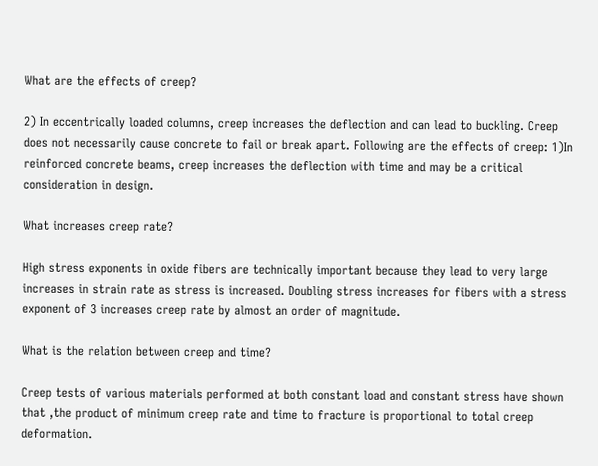What are the effects of creep?

2) In eccentrically loaded columns, creep increases the deflection and can lead to buckling. Creep does not necessarily cause concrete to fail or break apart. Following are the effects of creep: 1)In reinforced concrete beams, creep increases the deflection with time and may be a critical consideration in design.

What increases creep rate?

High stress exponents in oxide fibers are technically important because they lead to very large increases in strain rate as stress is increased. Doubling stress increases for fibers with a stress exponent of 3 increases creep rate by almost an order of magnitude.

What is the relation between creep and time?

Creep tests of various materials performed at both constant load and constant stress have shown that ,the product of minimum creep rate and time to fracture is proportional to total creep deformation.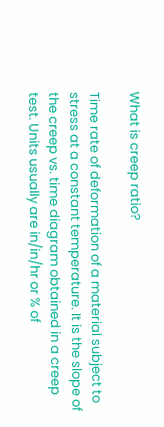What is creep ratio?

Time rate of deformation of a material subject to stress at a constant temperature. It is the slope of the creep vs. time diagram obtained in a creep test. Units usually are in/in/hr or % of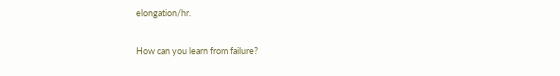elongation/hr.

How can you learn from failure?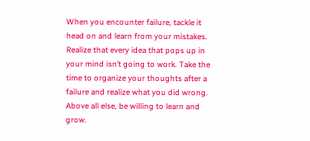When you encounter failure, tackle it head on and learn from your mistakes. Realize that every idea that pops up in your mind isn’t going to work. Take the time to organize your thoughts after a failure and realize what you did wrong. Above all else, be willing to learn and grow.